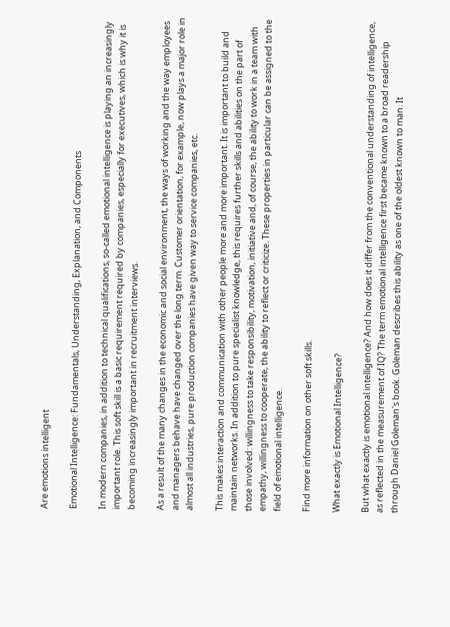Are emotions intelligent

Emotional Intelligence: Fundamentals, Understanding, Explanation, and Components

In modern companies, in addition to technical qualifications, so-called emotional intelligence is playing an increasingly important role. This soft skill is a basic requirement required by companies, especially for executives, which is why it is becoming increasingly important in recruitment interviews.

As a result of the many changes in the economic and social environment, the ways of working and the way employees and managers behave have changed over the long term. Customer orientation, for example, now plays a major role in almost all industries, pure production companies have given way to service companies, etc.

This makes interaction and communication with other people more and more important. It is important to build and maintain networks. In addition to pure specialist knowledge, this requires further skills and abilities on the part of those involved: willingness to take responsibility, motivation, initiative and, of course, the ability to work in a team with empathy, willingness to cooperate, the ability to reflect or criticize. These properties in particular can be assigned to the field of emotional intelligence.

Find more information on other soft skills.

What exactly is Emotional Intelligence?

But what exactly is emotional intelligence? And how does it differ from the conventional understanding of intelligence, as reflected in the measurement of IQ? The term emotional intelligence first became known to a broad readership through Daniel Goleman's book. Goleman describes this ability as one of the oldest known to man. It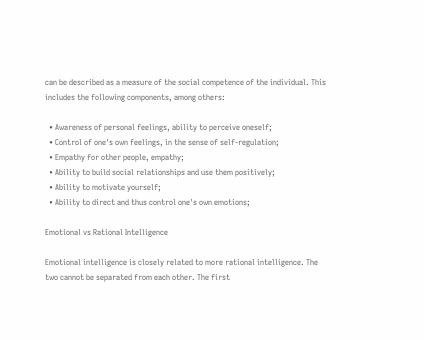can be described as a measure of the social competence of the individual. This includes the following components, among others:

  • Awareness of personal feelings, ability to perceive oneself;
  • Control of one's own feelings, in the sense of self-regulation;
  • Empathy for other people, empathy;
  • Ability to build social relationships and use them positively;
  • Ability to motivate yourself;
  • Ability to direct and thus control one's own emotions;

Emotional vs Rational Intelligence

Emotional intelligence is closely related to more rational intelligence. The two cannot be separated from each other. The first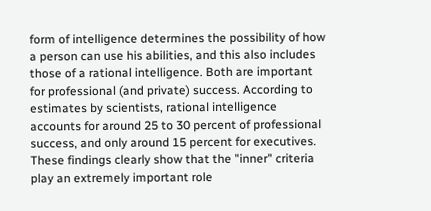form of intelligence determines the possibility of how a person can use his abilities, and this also includes those of a rational intelligence. Both are important for professional (and private) success. According to estimates by scientists, rational intelligence accounts for around 25 to 30 percent of professional success, and only around 15 percent for executives. These findings clearly show that the "inner" criteria play an extremely important role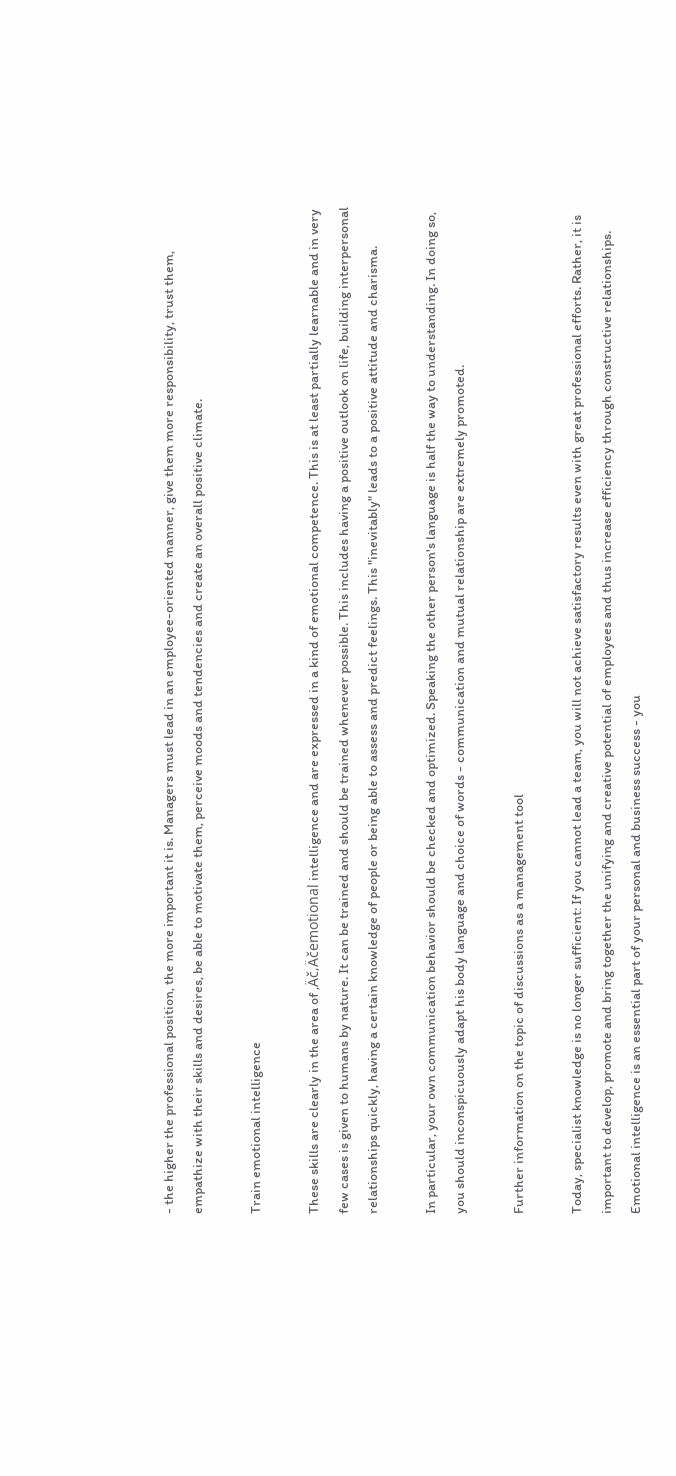- the higher the professional position, the more important it is. Managers must lead in an employee-oriented manner, give them more responsibility, trust them, empathize with their skills and desires, be able to motivate them, perceive moods and tendencies and create an overall positive climate.

Train emotional intelligence

These skills are clearly in the area of ‚Äč‚Äčemotional intelligence and are expressed in a kind of emotional competence. This is at least partially learnable and in very few cases is given to humans by nature. It can be trained and should be trained whenever possible. This includes having a positive outlook on life, building interpersonal relationships quickly, having a certain knowledge of people or being able to assess and predict feelings. This "inevitably" leads to a positive attitude and charisma.

In particular, your own communication behavior should be checked and optimized. Speaking the other person's language is half the way to understanding. In doing so, you should inconspicuously adapt his body language and choice of words - communication and mutual relationship are extremely promoted.

Further information on the topic of discussions as a management tool

Today, specialist knowledge is no longer sufficient: If you cannot lead a team, you will not achieve satisfactory results even with great professional efforts. Rather, it is important to develop, promote and bring together the unifying and creative potential of employees and thus increase efficiency through constructive relationships. Emotional intelligence is an essential part of your personal and business success - you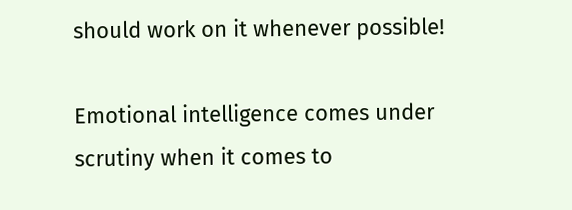should work on it whenever possible!

Emotional intelligence comes under scrutiny when it comes to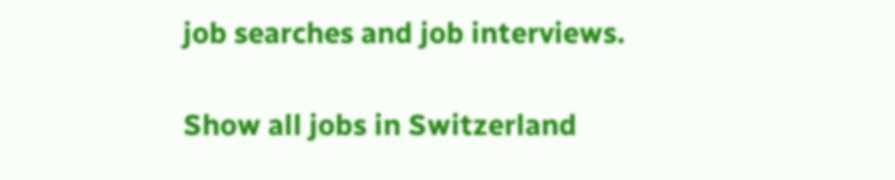job searches and job interviews.

Show all jobs in Switzerland